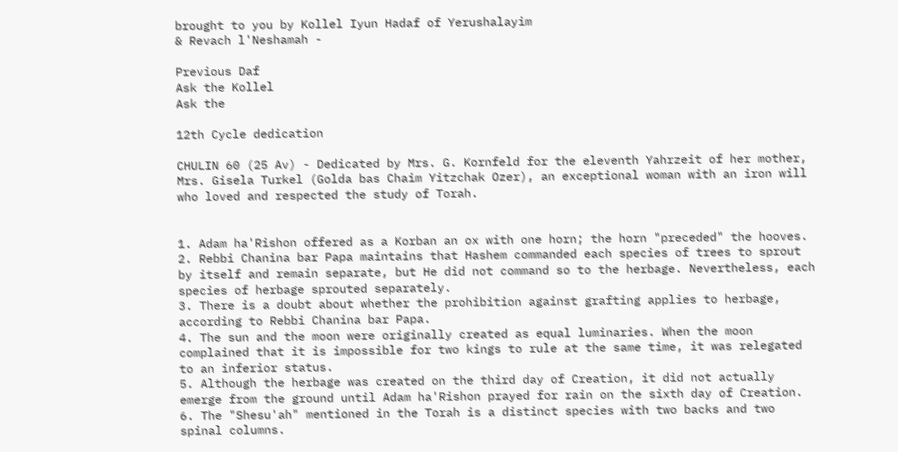brought to you by Kollel Iyun Hadaf of Yerushalayim
& Revach l'Neshamah -

Previous Daf
Ask the Kollel
Ask the

12th Cycle dedication

CHULIN 60 (25 Av) - Dedicated by Mrs. G. Kornfeld for the eleventh Yahrzeit of her mother, Mrs. Gisela Turkel (Golda bas Chaim Yitzchak Ozer), an exceptional woman with an iron will who loved and respected the study of Torah.


1. Adam ha'Rishon offered as a Korban an ox with one horn; the horn "preceded" the hooves.
2. Rebbi Chanina bar Papa maintains that Hashem commanded each species of trees to sprout by itself and remain separate, but He did not command so to the herbage. Nevertheless, each species of herbage sprouted separately.
3. There is a doubt about whether the prohibition against grafting applies to herbage, according to Rebbi Chanina bar Papa.
4. The sun and the moon were originally created as equal luminaries. When the moon complained that it is impossible for two kings to rule at the same time, it was relegated to an inferior status.
5. Although the herbage was created on the third day of Creation, it did not actually emerge from the ground until Adam ha'Rishon prayed for rain on the sixth day of Creation.
6. The "Shesu'ah" mentioned in the Torah is a distinct species with two backs and two spinal columns.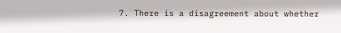7. There is a disagreement about whether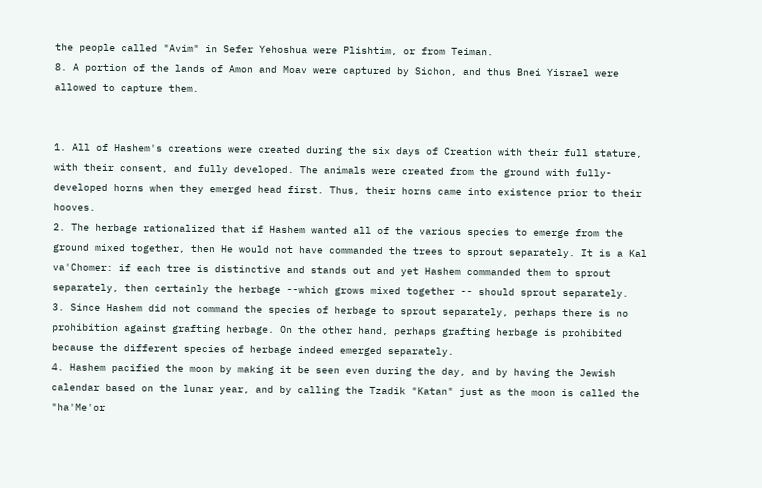the people called "Avim" in Sefer Yehoshua were Plishtim, or from Teiman.
8. A portion of the lands of Amon and Moav were captured by Sichon, and thus Bnei Yisrael were allowed to capture them.


1. All of Hashem's creations were created during the six days of Creation with their full stature, with their consent, and fully developed. The animals were created from the ground with fully-developed horns when they emerged head first. Thus, their horns came into existence prior to their hooves.
2. The herbage rationalized that if Hashem wanted all of the various species to emerge from the ground mixed together, then He would not have commanded the trees to sprout separately. It is a Kal va'Chomer: if each tree is distinctive and stands out and yet Hashem commanded them to sprout separately, then certainly the herbage --which grows mixed together -- should sprout separately.
3. Since Hashem did not command the species of herbage to sprout separately, perhaps there is no prohibition against grafting herbage. On the other hand, perhaps grafting herbage is prohibited because the different species of herbage indeed emerged separately.
4. Hashem pacified the moon by making it be seen even during the day, and by having the Jewish calendar based on the lunar year, and by calling the Tzadik "Katan" just as the moon is called the "ha'Me'or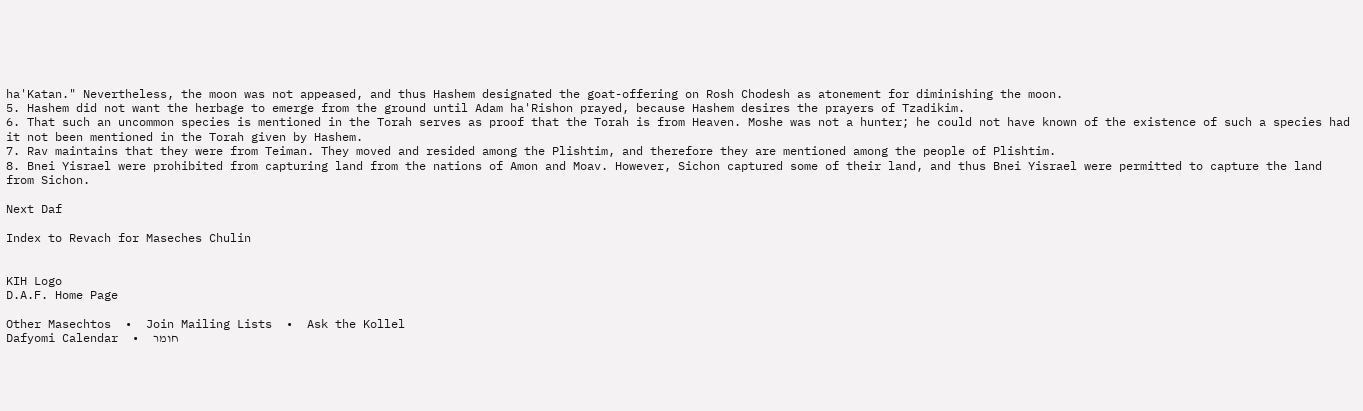ha'Katan." Nevertheless, the moon was not appeased, and thus Hashem designated the goat-offering on Rosh Chodesh as atonement for diminishing the moon.
5. Hashem did not want the herbage to emerge from the ground until Adam ha'Rishon prayed, because Hashem desires the prayers of Tzadikim.
6. That such an uncommon species is mentioned in the Torah serves as proof that the Torah is from Heaven. Moshe was not a hunter; he could not have known of the existence of such a species had it not been mentioned in the Torah given by Hashem.
7. Rav maintains that they were from Teiman. They moved and resided among the Plishtim, and therefore they are mentioned among the people of Plishtim.
8. Bnei Yisrael were prohibited from capturing land from the nations of Amon and Moav. However, Sichon captured some of their land, and thus Bnei Yisrael were permitted to capture the land from Sichon.

Next Daf

Index to Revach for Maseches Chulin


KIH Logo
D.A.F. Home Page

Other Masechtos  •  Join Mailing Lists  •  Ask the Kollel
Dafyomi Calendar  •  חומר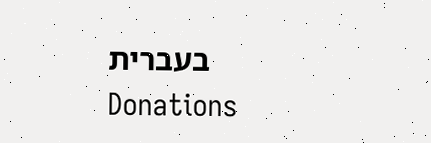בעברית
Donations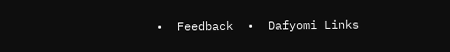•  Feedback  •  Dafyomi Links